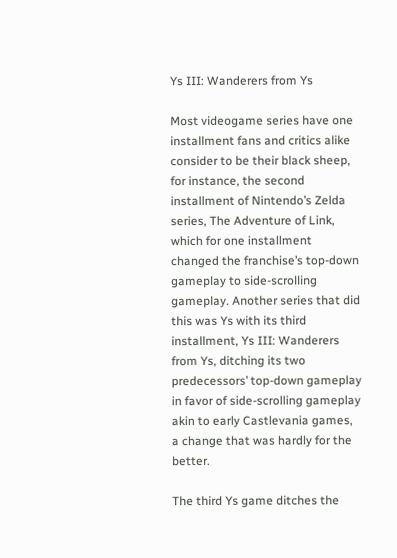Ys III: Wanderers from Ys

Most videogame series have one installment fans and critics alike consider to be their black sheep, for instance, the second installment of Nintendo’s Zelda series, The Adventure of Link, which for one installment changed the franchise’s top-down gameplay to side-scrolling gameplay. Another series that did this was Ys with its third installment, Ys III: Wanderers from Ys, ditching its two predecessors’ top-down gameplay in favor of side-scrolling gameplay akin to early Castlevania games, a change that was hardly for the better.

The third Ys game ditches the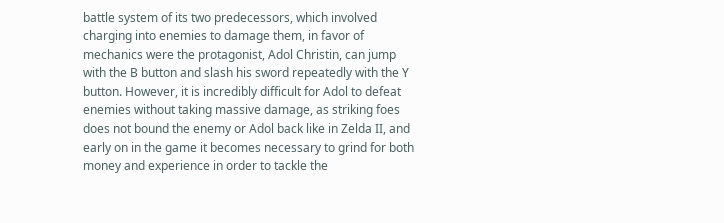battle system of its two predecessors, which involved charging into enemies to damage them, in favor of mechanics were the protagonist, Adol Christin, can jump with the B button and slash his sword repeatedly with the Y button. However, it is incredibly difficult for Adol to defeat enemies without taking massive damage, as striking foes does not bound the enemy or Adol back like in Zelda II, and early on in the game it becomes necessary to grind for both money and experience in order to tackle the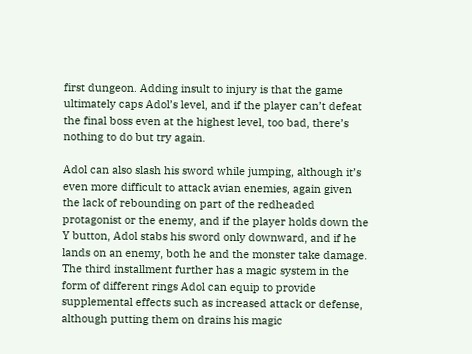first dungeon. Adding insult to injury is that the game ultimately caps Adol’s level, and if the player can’t defeat the final boss even at the highest level, too bad, there’s nothing to do but try again.

Adol can also slash his sword while jumping, although it’s even more difficult to attack avian enemies, again given the lack of rebounding on part of the redheaded protagonist or the enemy, and if the player holds down the Y button, Adol stabs his sword only downward, and if he lands on an enemy, both he and the monster take damage. The third installment further has a magic system in the form of different rings Adol can equip to provide supplemental effects such as increased attack or defense, although putting them on drains his magic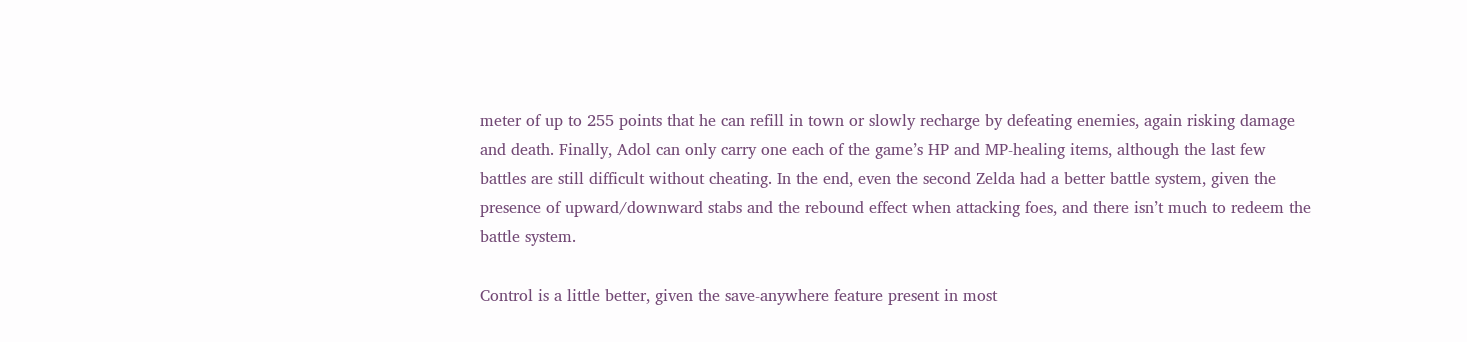meter of up to 255 points that he can refill in town or slowly recharge by defeating enemies, again risking damage and death. Finally, Adol can only carry one each of the game’s HP and MP-healing items, although the last few battles are still difficult without cheating. In the end, even the second Zelda had a better battle system, given the presence of upward/downward stabs and the rebound effect when attacking foes, and there isn’t much to redeem the battle system.

Control is a little better, given the save-anywhere feature present in most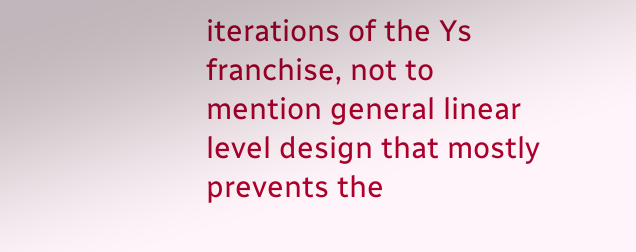iterations of the Ys franchise, not to mention general linear level design that mostly prevents the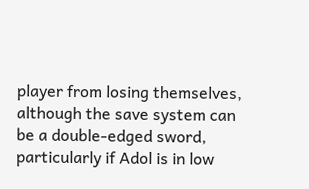player from losing themselves, although the save system can be a double-edged sword, particularly if Adol is in low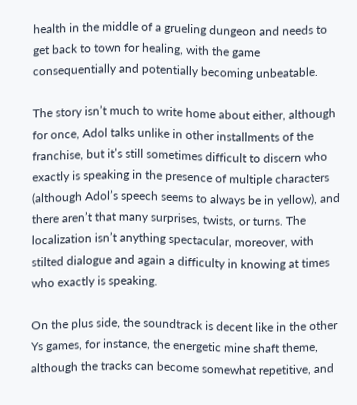health in the middle of a grueling dungeon and needs to get back to town for healing, with the game consequentially and potentially becoming unbeatable.

The story isn’t much to write home about either, although for once, Adol talks unlike in other installments of the franchise, but it’s still sometimes difficult to discern who exactly is speaking in the presence of multiple characters (although Adol’s speech seems to always be in yellow), and there aren’t that many surprises, twists, or turns. The localization isn’t anything spectacular, moreover, with stilted dialogue and again a difficulty in knowing at times who exactly is speaking.

On the plus side, the soundtrack is decent like in the other Ys games, for instance, the energetic mine shaft theme, although the tracks can become somewhat repetitive, and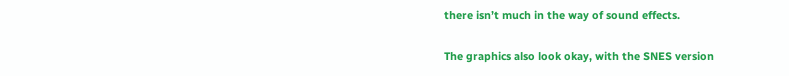there isn’t much in the way of sound effects.

The graphics also look okay, with the SNES version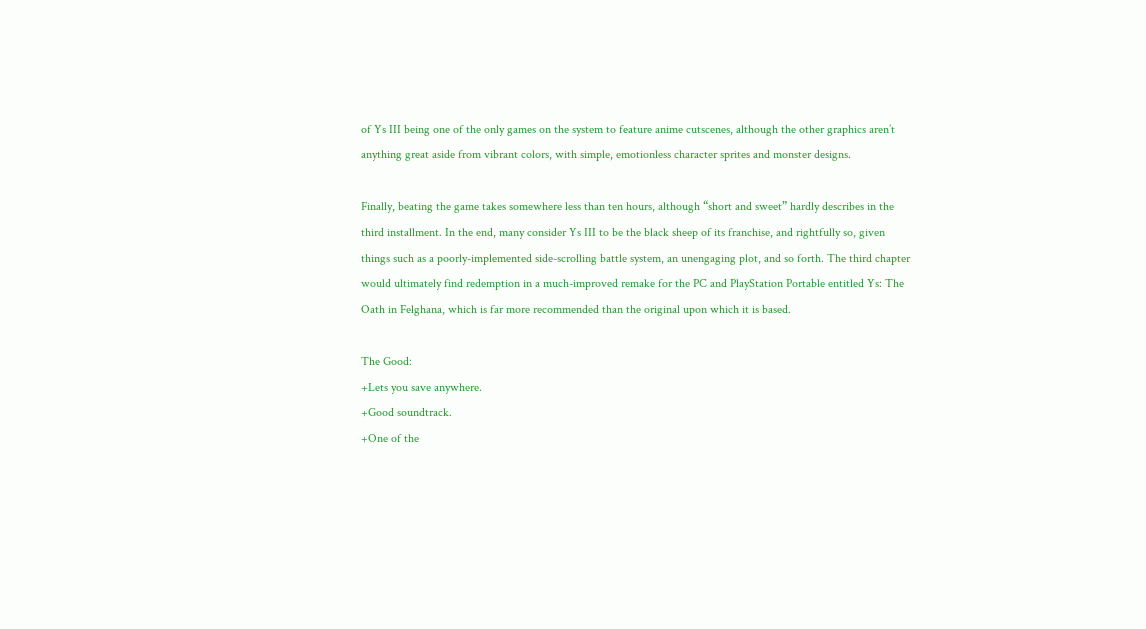of Ys III being one of the only games on the system to feature anime cutscenes, although the other graphics aren’t anything great aside from vibrant colors, with simple, emotionless character sprites and monster designs.

Finally, beating the game takes somewhere less than ten hours, although “short and sweet” hardly describes in the third installment. In the end, many consider Ys III to be the black sheep of its franchise, and rightfully so, given things such as a poorly-implemented side-scrolling battle system, an unengaging plot, and so forth. The third chapter would ultimately find redemption in a much-improved remake for the PC and PlayStation Portable entitled Ys: The Oath in Felghana, which is far more recommended than the original upon which it is based.

The Good:
+Lets you save anywhere.
+Good soundtrack.
+One of the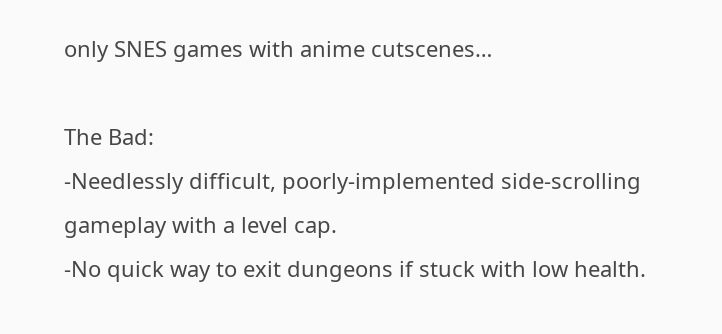only SNES games with anime cutscenes…

The Bad:
-Needlessly difficult, poorly-implemented side-scrolling gameplay with a level cap.
-No quick way to exit dungeons if stuck with low health.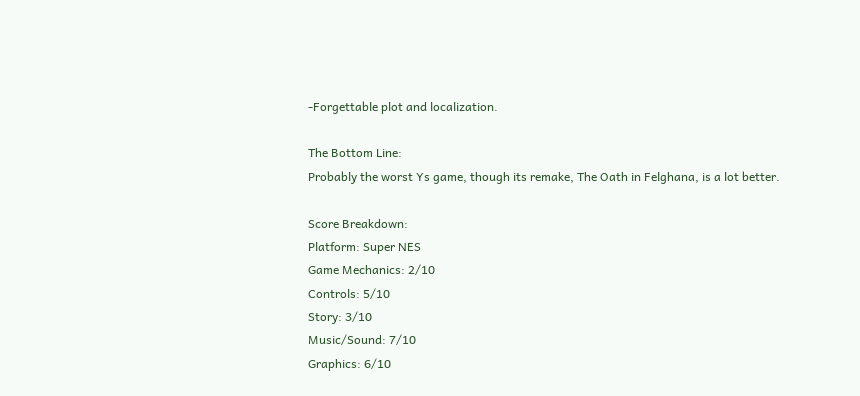-Forgettable plot and localization.

The Bottom Line:
Probably the worst Ys game, though its remake, The Oath in Felghana, is a lot better.

Score Breakdown:
Platform: Super NES
Game Mechanics: 2/10
Controls: 5/10
Story: 3/10
Music/Sound: 7/10
Graphics: 6/10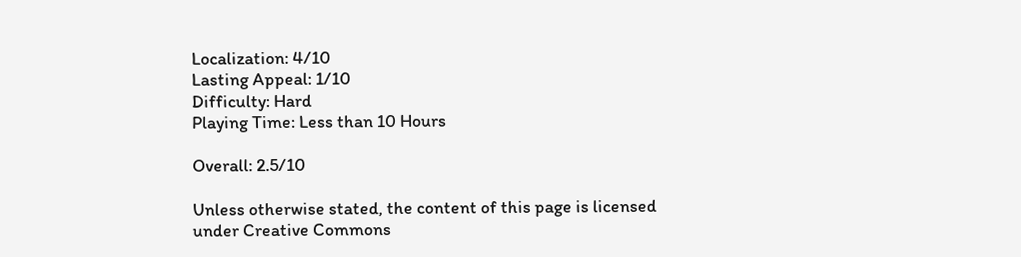Localization: 4/10
Lasting Appeal: 1/10
Difficulty: Hard
Playing Time: Less than 10 Hours

Overall: 2.5/10

Unless otherwise stated, the content of this page is licensed under Creative Commons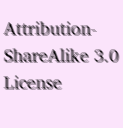Attribution-ShareAlike 3.0 License